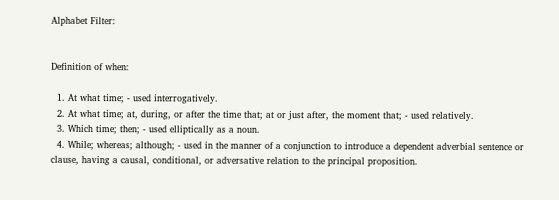Alphabet Filter:


Definition of when:

  1. At what time; - used interrogatively.
  2. At what time; at, during, or after the time that; at or just after, the moment that; - used relatively.
  3. Which time; then; - used elliptically as a noun.
  4. While; whereas; although; - used in the manner of a conjunction to introduce a dependent adverbial sentence or clause, having a causal, conditional, or adversative relation to the principal proposition.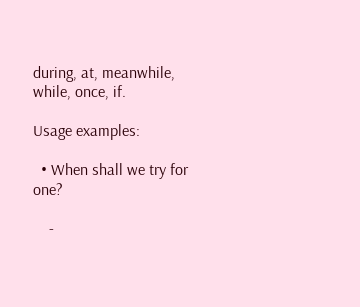during, at, meanwhile, while, once, if.

Usage examples:

  • When shall we try for one?

    -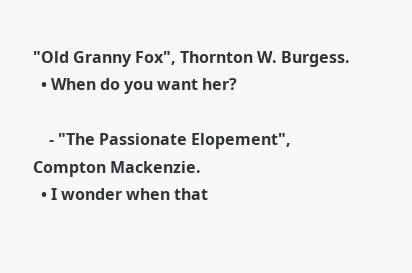"Old Granny Fox", Thornton W. Burgess.
  • When do you want her?

    - "The Passionate Elopement", Compton Mackenzie.
  • I wonder when that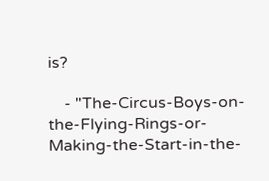is?

    - "The-Circus-Boys-on-the-Flying-Rings-or-Making-the-Start-in-the-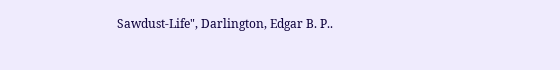Sawdust-Life", Darlington, Edgar B. P..